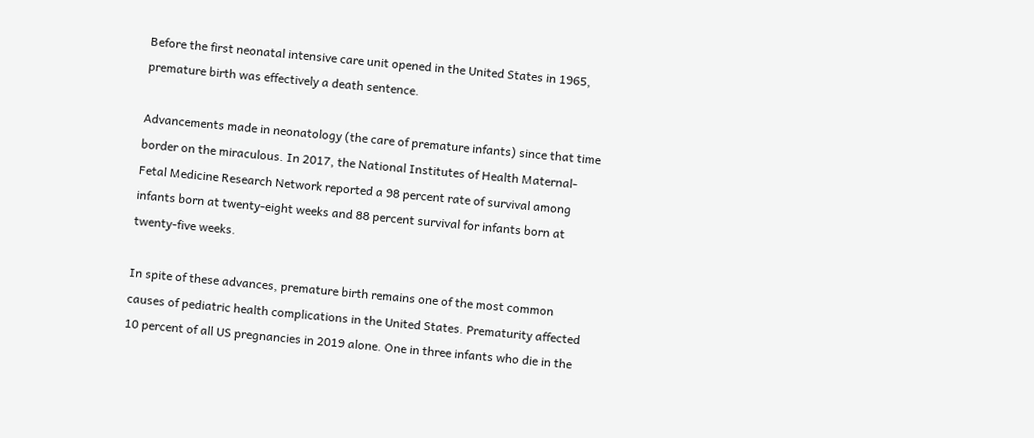Before the first neonatal intensive care unit opened in the United States in 1965, premature birth was effectively a death sentence.

Advancements made in neonatology (the care of premature infants) since that time border on the miraculous. In 2017, the National Institutes of Health Maternal-Fetal Medicine Research Network reported a 98 percent rate of survival among infants born at twenty-eight weeks and 88 percent survival for infants born at twenty-five weeks.

In spite of these advances, premature birth remains one of the most common causes of pediatric health complications in the United States. Prematurity affected 10 percent of all US pregnancies in 2019 alone. One in three infants who die in the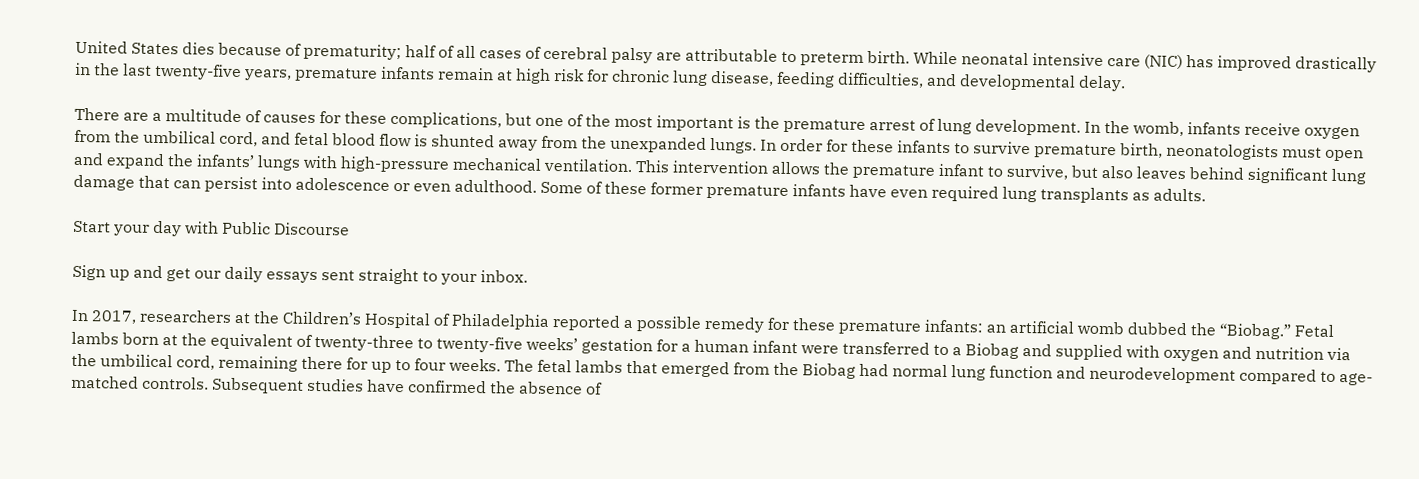United States dies because of prematurity; half of all cases of cerebral palsy are attributable to preterm birth. While neonatal intensive care (NIC) has improved drastically in the last twenty-five years, premature infants remain at high risk for chronic lung disease, feeding difficulties, and developmental delay.

There are a multitude of causes for these complications, but one of the most important is the premature arrest of lung development. In the womb, infants receive oxygen from the umbilical cord, and fetal blood flow is shunted away from the unexpanded lungs. In order for these infants to survive premature birth, neonatologists must open and expand the infants’ lungs with high-pressure mechanical ventilation. This intervention allows the premature infant to survive, but also leaves behind significant lung damage that can persist into adolescence or even adulthood. Some of these former premature infants have even required lung transplants as adults.

Start your day with Public Discourse

Sign up and get our daily essays sent straight to your inbox.

In 2017, researchers at the Children’s Hospital of Philadelphia reported a possible remedy for these premature infants: an artificial womb dubbed the “Biobag.” Fetal lambs born at the equivalent of twenty-three to twenty-five weeks’ gestation for a human infant were transferred to a Biobag and supplied with oxygen and nutrition via the umbilical cord, remaining there for up to four weeks. The fetal lambs that emerged from the Biobag had normal lung function and neurodevelopment compared to age-matched controls. Subsequent studies have confirmed the absence of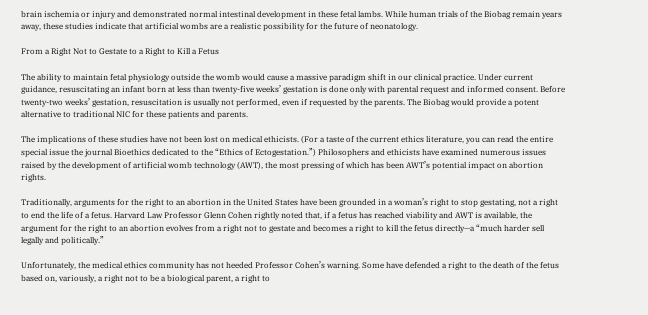brain ischemia or injury and demonstrated normal intestinal development in these fetal lambs. While human trials of the Biobag remain years away, these studies indicate that artificial wombs are a realistic possibility for the future of neonatology.

From a Right Not to Gestate to a Right to Kill a Fetus

The ability to maintain fetal physiology outside the womb would cause a massive paradigm shift in our clinical practice. Under current guidance, resuscitating an infant born at less than twenty-five weeks’ gestation is done only with parental request and informed consent. Before twenty-two weeks’ gestation, resuscitation is usually not performed, even if requested by the parents. The Biobag would provide a potent alternative to traditional NIC for these patients and parents.

The implications of these studies have not been lost on medical ethicists. (For a taste of the current ethics literature, you can read the entire special issue the journal Bioethics dedicated to the “Ethics of Ectogestation.”) Philosophers and ethicists have examined numerous issues raised by the development of artificial womb technology (AWT), the most pressing of which has been AWT’s potential impact on abortion rights.

Traditionally, arguments for the right to an abortion in the United States have been grounded in a woman’s right to stop gestating, not a right to end the life of a fetus. Harvard Law Professor Glenn Cohen rightly noted that, if a fetus has reached viability and AWT is available, the argument for the right to an abortion evolves from a right not to gestate and becomes a right to kill the fetus directly—a “much harder sell legally and politically.”

Unfortunately, the medical ethics community has not heeded Professor Cohen’s warning. Some have defended a right to the death of the fetus based on, variously, a right not to be a biological parent, a right to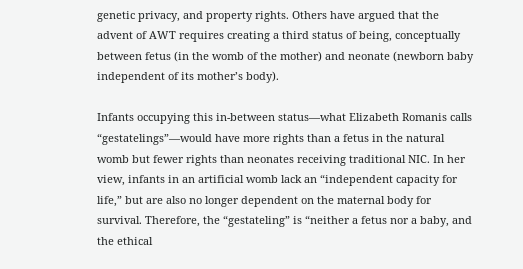genetic privacy, and property rights. Others have argued that the advent of AWT requires creating a third status of being, conceptually between fetus (in the womb of the mother) and neonate (newborn baby independent of its mother’s body).

Infants occupying this in-between status—what Elizabeth Romanis calls “gestatelings”—would have more rights than a fetus in the natural womb but fewer rights than neonates receiving traditional NIC. In her view, infants in an artificial womb lack an “independent capacity for life,” but are also no longer dependent on the maternal body for survival. Therefore, the “gestateling” is “neither a fetus nor a baby, and the ethical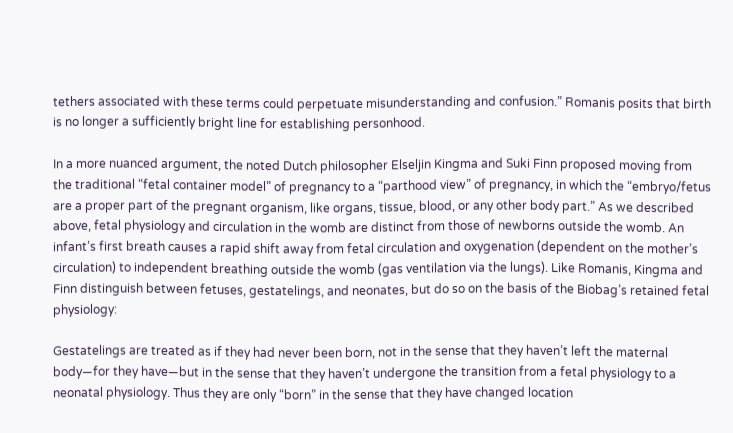tethers associated with these terms could perpetuate misunderstanding and confusion.” Romanis posits that birth is no longer a sufficiently bright line for establishing personhood.

In a more nuanced argument, the noted Dutch philosopher Elseljin Kingma and Suki Finn proposed moving from the traditional “fetal container model” of pregnancy to a “parthood view” of pregnancy, in which the “embryo/fetus are a proper part of the pregnant organism, like organs, tissue, blood, or any other body part.” As we described above, fetal physiology and circulation in the womb are distinct from those of newborns outside the womb. An infant’s first breath causes a rapid shift away from fetal circulation and oxygenation (dependent on the mother’s circulation) to independent breathing outside the womb (gas ventilation via the lungs). Like Romanis, Kingma and Finn distinguish between fetuses, gestatelings, and neonates, but do so on the basis of the Biobag’s retained fetal physiology:

Gestatelings are treated as if they had never been born, not in the sense that they haven’t left the maternal body—for they have—but in the sense that they haven’t undergone the transition from a fetal physiology to a neonatal physiology. Thus they are only “born” in the sense that they have changed location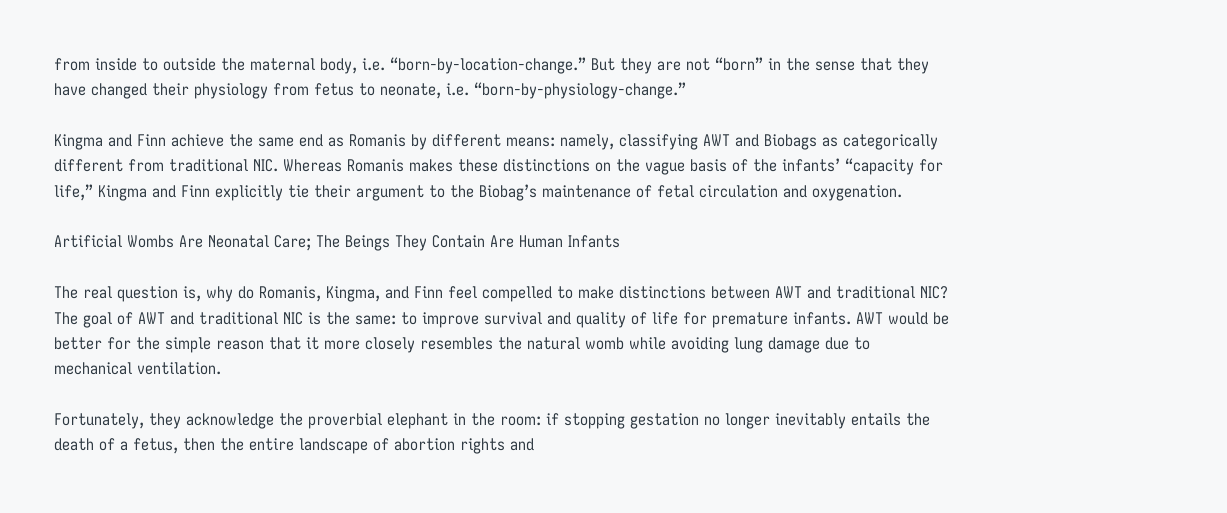from inside to outside the maternal body, i.e. “born-by-location-change.” But they are not “born” in the sense that they have changed their physiology from fetus to neonate, i.e. “born-by-physiology-change.”

Kingma and Finn achieve the same end as Romanis by different means: namely, classifying AWT and Biobags as categorically different from traditional NIC. Whereas Romanis makes these distinctions on the vague basis of the infants’ “capacity for life,” Kingma and Finn explicitly tie their argument to the Biobag’s maintenance of fetal circulation and oxygenation.

Artificial Wombs Are Neonatal Care; The Beings They Contain Are Human Infants

The real question is, why do Romanis, Kingma, and Finn feel compelled to make distinctions between AWT and traditional NIC? The goal of AWT and traditional NIC is the same: to improve survival and quality of life for premature infants. AWT would be better for the simple reason that it more closely resembles the natural womb while avoiding lung damage due to mechanical ventilation.

Fortunately, they acknowledge the proverbial elephant in the room: if stopping gestation no longer inevitably entails the death of a fetus, then the entire landscape of abortion rights and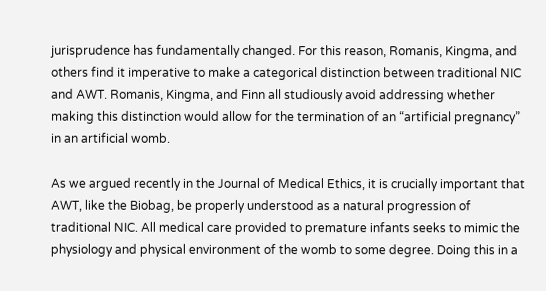jurisprudence has fundamentally changed. For this reason, Romanis, Kingma, and others find it imperative to make a categorical distinction between traditional NIC and AWT. Romanis, Kingma, and Finn all studiously avoid addressing whether making this distinction would allow for the termination of an “artificial pregnancy” in an artificial womb.

As we argued recently in the Journal of Medical Ethics, it is crucially important that AWT, like the Biobag, be properly understood as a natural progression of traditional NIC. All medical care provided to premature infants seeks to mimic the physiology and physical environment of the womb to some degree. Doing this in a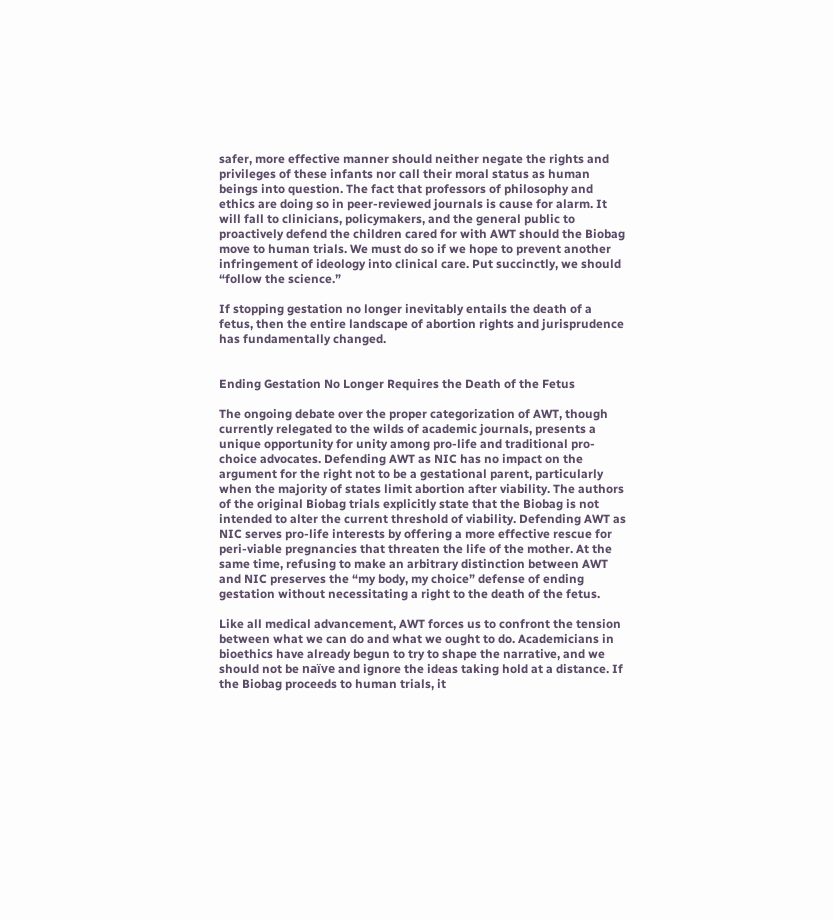safer, more effective manner should neither negate the rights and privileges of these infants nor call their moral status as human beings into question. The fact that professors of philosophy and ethics are doing so in peer-reviewed journals is cause for alarm. It will fall to clinicians, policymakers, and the general public to proactively defend the children cared for with AWT should the Biobag move to human trials. We must do so if we hope to prevent another infringement of ideology into clinical care. Put succinctly, we should “follow the science.”

If stopping gestation no longer inevitably entails the death of a fetus, then the entire landscape of abortion rights and jurisprudence has fundamentally changed.


Ending Gestation No Longer Requires the Death of the Fetus

The ongoing debate over the proper categorization of AWT, though currently relegated to the wilds of academic journals, presents a unique opportunity for unity among pro-life and traditional pro-choice advocates. Defending AWT as NIC has no impact on the argument for the right not to be a gestational parent, particularly when the majority of states limit abortion after viability. The authors of the original Biobag trials explicitly state that the Biobag is not intended to alter the current threshold of viability. Defending AWT as NIC serves pro-life interests by offering a more effective rescue for peri-viable pregnancies that threaten the life of the mother. At the same time, refusing to make an arbitrary distinction between AWT and NIC preserves the “my body, my choice” defense of ending gestation without necessitating a right to the death of the fetus.

Like all medical advancement, AWT forces us to confront the tension between what we can do and what we ought to do. Academicians in bioethics have already begun to try to shape the narrative, and we should not be naïve and ignore the ideas taking hold at a distance. If the Biobag proceeds to human trials, it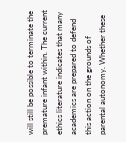will still be possible to terminate the premature infant within. The current ethics literature indicates that many academics are prepared to defend this action on the grounds of parental autonomy. Whether these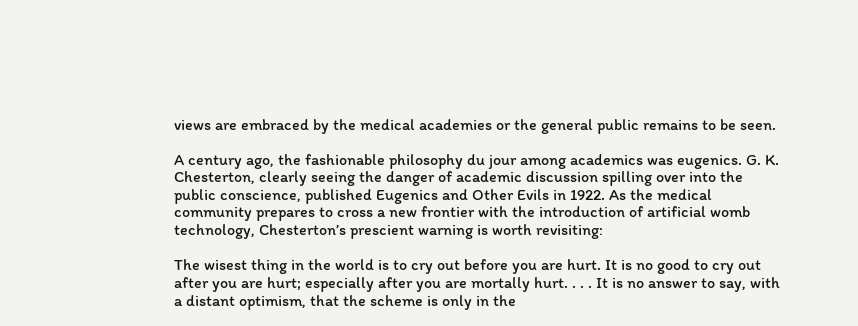views are embraced by the medical academies or the general public remains to be seen.

A century ago, the fashionable philosophy du jour among academics was eugenics. G. K. Chesterton, clearly seeing the danger of academic discussion spilling over into the public conscience, published Eugenics and Other Evils in 1922. As the medical community prepares to cross a new frontier with the introduction of artificial womb technology, Chesterton’s prescient warning is worth revisiting:

The wisest thing in the world is to cry out before you are hurt. It is no good to cry out after you are hurt; especially after you are mortally hurt. . . . It is no answer to say, with a distant optimism, that the scheme is only in the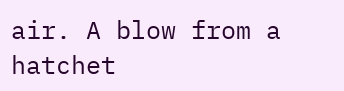air. A blow from a hatchet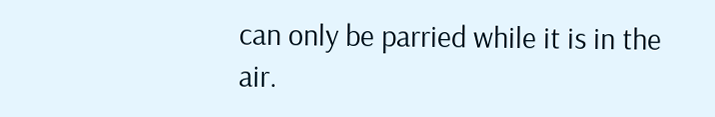can only be parried while it is in the air.